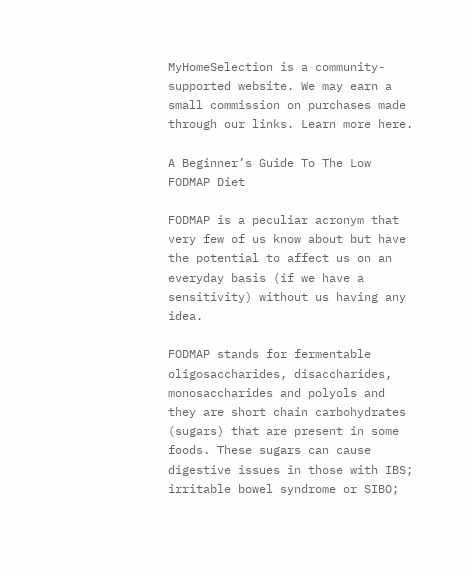MyHomeSelection is a community-supported website. We may earn a small commission on purchases made through our links. Learn more here.

A Beginner’s Guide To The Low FODMAP Diet

FODMAP is a peculiar acronym that very few of us know about but have the potential to affect us on an everyday basis (if we have a sensitivity) without us having any idea.

FODMAP stands for fermentable oligosaccharides, disaccharides, monosaccharides and polyols and they are short chain carbohydrates (sugars) that are present in some foods. These sugars can cause digestive issues in those with IBS; irritable bowel syndrome or SIBO;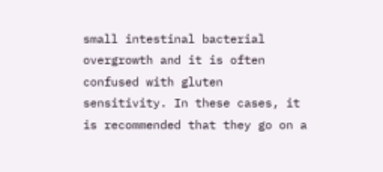small intestinal bacterial overgrowth and it is often confused with gluten sensitivity. In these cases, it is recommended that they go on a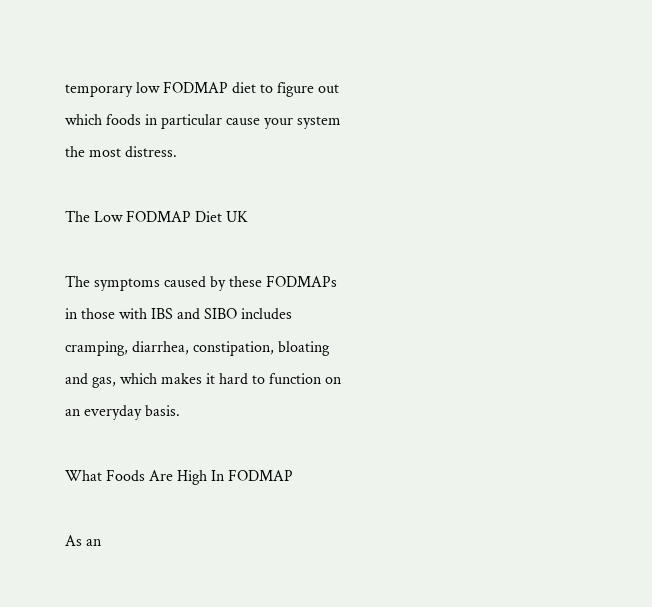temporary low FODMAP diet to figure out which foods in particular cause your system the most distress.

The Low FODMAP Diet UK

The symptoms caused by these FODMAPs in those with IBS and SIBO includes cramping, diarrhea, constipation, bloating and gas, which makes it hard to function on an everyday basis.

What Foods Are High In FODMAP

As an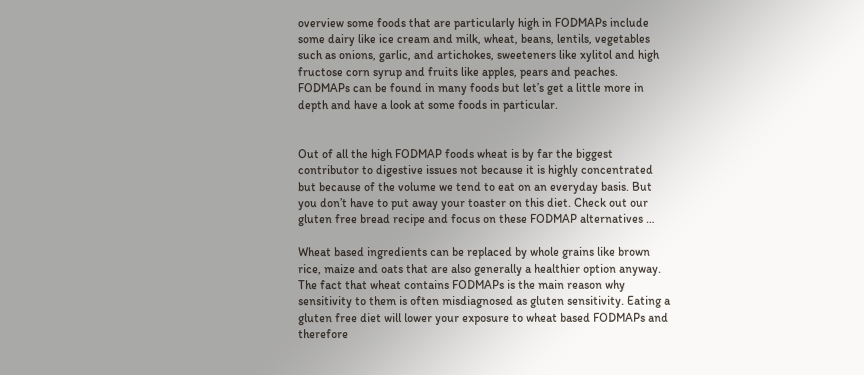overview some foods that are particularly high in FODMAPs include some dairy like ice cream and milk, wheat, beans, lentils, vegetables such as onions, garlic, and artichokes, sweeteners like xylitol and high fructose corn syrup and fruits like apples, pears and peaches. FODMAPs can be found in many foods but let’s get a little more in depth and have a look at some foods in particular.


Out of all the high FODMAP foods wheat is by far the biggest contributor to digestive issues not because it is highly concentrated but because of the volume we tend to eat on an everyday basis. But you don’t have to put away your toaster on this diet. Check out our gluten free bread recipe and focus on these FODMAP alternatives …

Wheat based ingredients can be replaced by whole grains like brown rice, maize and oats that are also generally a healthier option anyway. The fact that wheat contains FODMAPs is the main reason why sensitivity to them is often misdiagnosed as gluten sensitivity. Eating a gluten free diet will lower your exposure to wheat based FODMAPs and therefore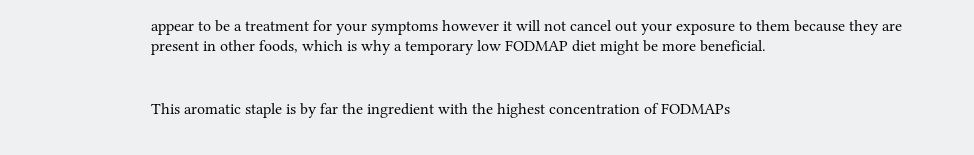appear to be a treatment for your symptoms however it will not cancel out your exposure to them because they are present in other foods, which is why a temporary low FODMAP diet might be more beneficial.


This aromatic staple is by far the ingredient with the highest concentration of FODMAPs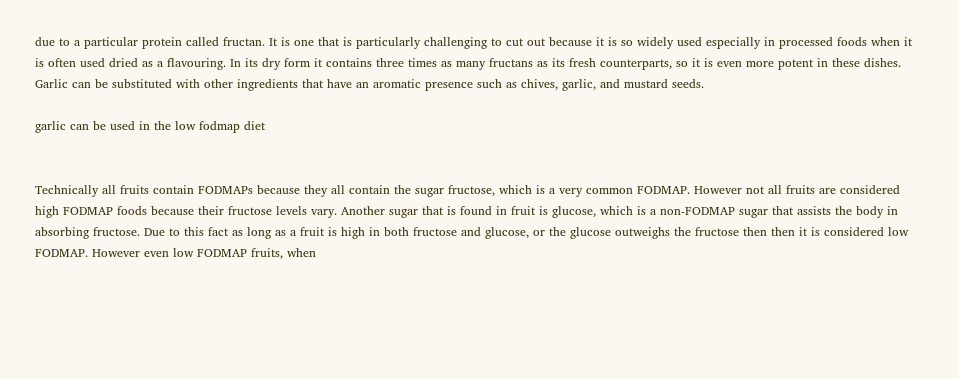due to a particular protein called fructan. It is one that is particularly challenging to cut out because it is so widely used especially in processed foods when it is often used dried as a flavouring. In its dry form it contains three times as many fructans as its fresh counterparts, so it is even more potent in these dishes. Garlic can be substituted with other ingredients that have an aromatic presence such as chives, garlic, and mustard seeds.

garlic can be used in the low fodmap diet


Technically all fruits contain FODMAPs because they all contain the sugar fructose, which is a very common FODMAP. However not all fruits are considered high FODMAP foods because their fructose levels vary. Another sugar that is found in fruit is glucose, which is a non-FODMAP sugar that assists the body in absorbing fructose. Due to this fact as long as a fruit is high in both fructose and glucose, or the glucose outweighs the fructose then then it is considered low FODMAP. However even low FODMAP fruits, when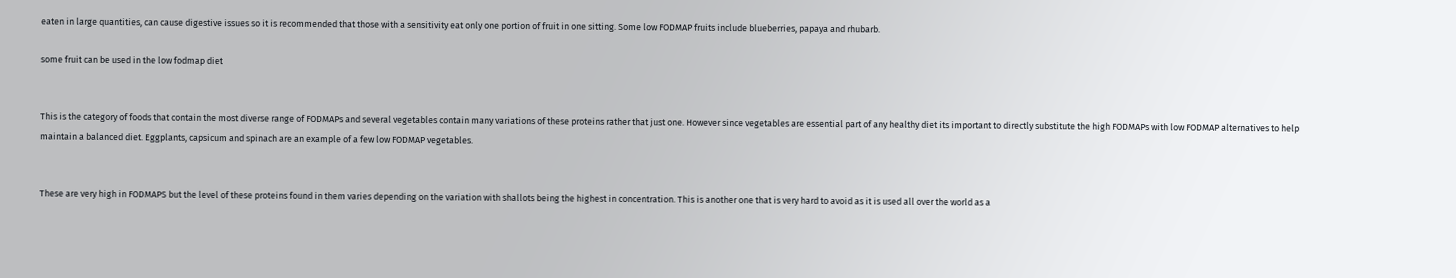eaten in large quantities, can cause digestive issues so it is recommended that those with a sensitivity eat only one portion of fruit in one sitting. Some low FODMAP fruits include blueberries, papaya and rhubarb.

some fruit can be used in the low fodmap diet


This is the category of foods that contain the most diverse range of FODMAPs and several vegetables contain many variations of these proteins rather that just one. However since vegetables are essential part of any healthy diet its important to directly substitute the high FODMAPs with low FODMAP alternatives to help maintain a balanced diet. Eggplants, capsicum and spinach are an example of a few low FODMAP vegetables.


These are very high in FODMAPS but the level of these proteins found in them varies depending on the variation with shallots being the highest in concentration. This is another one that is very hard to avoid as it is used all over the world as a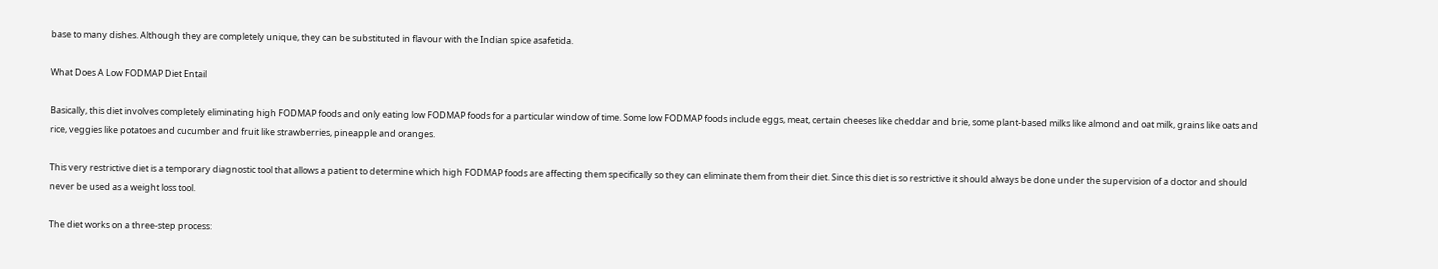base to many dishes. Although they are completely unique, they can be substituted in flavour with the Indian spice asafetida.

What Does A Low FODMAP Diet Entail

Basically, this diet involves completely eliminating high FODMAP foods and only eating low FODMAP foods for a particular window of time. Some low FODMAP foods include eggs, meat, certain cheeses like cheddar and brie, some plant-based milks like almond and oat milk, grains like oats and rice, veggies like potatoes and cucumber and fruit like strawberries, pineapple and oranges.

This very restrictive diet is a temporary diagnostic tool that allows a patient to determine which high FODMAP foods are affecting them specifically so they can eliminate them from their diet. Since this diet is so restrictive it should always be done under the supervision of a doctor and should never be used as a weight loss tool.

The diet works on a three-step process: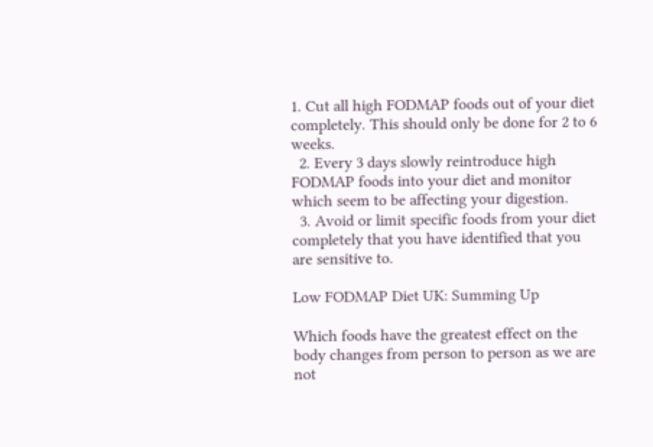1. Cut all high FODMAP foods out of your diet completely. This should only be done for 2 to 6 weeks.
  2. Every 3 days slowly reintroduce high FODMAP foods into your diet and monitor which seem to be affecting your digestion.
  3. Avoid or limit specific foods from your diet completely that you have identified that you are sensitive to.

Low FODMAP Diet UK: Summing Up

Which foods have the greatest effect on the body changes from person to person as we are not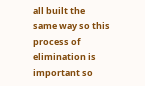all built the same way so this process of elimination is important so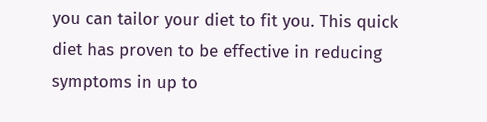you can tailor your diet to fit you. This quick diet has proven to be effective in reducing symptoms in up to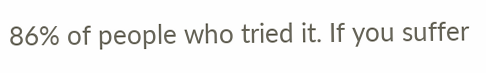86% of people who tried it. If you suffer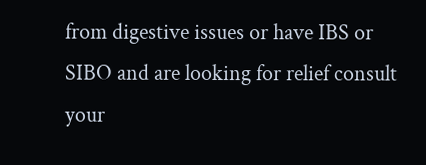from digestive issues or have IBS or SIBO and are looking for relief consult your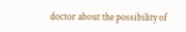doctor about the possibility of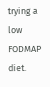trying a low FODMAP diet.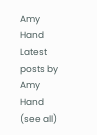Amy Hand
Latest posts by Amy Hand (see all)